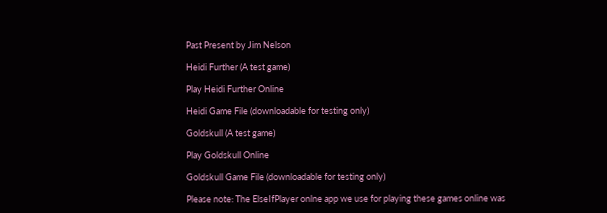Past Present by Jim Nelson

Heidi Further (A test game)

Play Heidi Further Online

Heidi Game File (downloadable for testing only)

Goldskull (A test game)

Play Goldskull Online

Goldskull Game File (downloadable for testing only)

Please note: The ElseIfPlayer onlne app we use for playing these games online was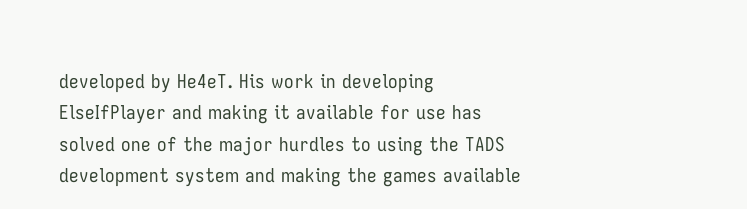developed by He4eT. His work in developing ElseIfPlayer and making it available for use has solved one of the major hurdles to using the TADS development system and making the games available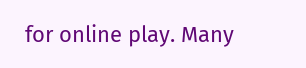for online play. Many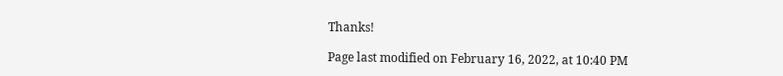Thanks!

Page last modified on February 16, 2022, at 10:40 PM